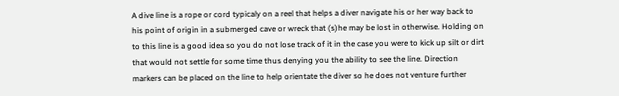A dive line is a rope or cord typicaly on a reel that helps a diver navigate his or her way back to his point of origin in a submerged cave or wreck that (s)he may be lost in otherwise. Holding on to this line is a good idea so you do not lose track of it in the case you were to kick up silt or dirt that would not settle for some time thus denying you the ability to see the line. Direction markers can be placed on the line to help orientate the diver so he does not venture further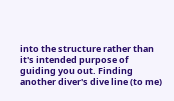into the structure rather than it's intended purpose of guiding you out. Finding another diver's dive line (to me)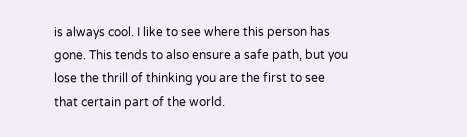is always cool. I like to see where this person has gone. This tends to also ensure a safe path, but you lose the thrill of thinking you are the first to see that certain part of the world.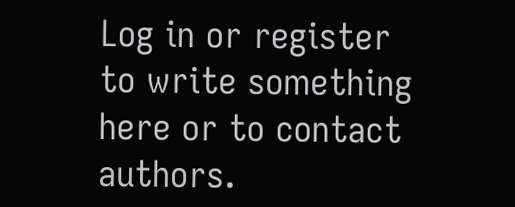Log in or register to write something here or to contact authors.